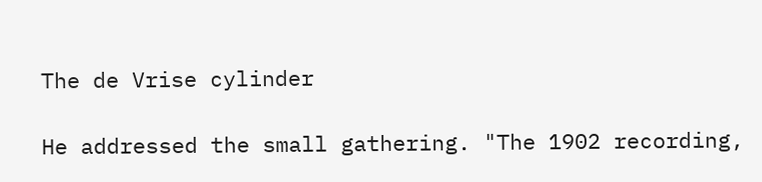The de Vrise cylinder

He addressed the small gathering. "The 1902 recording,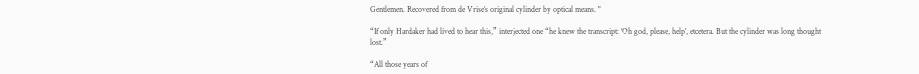Gentlemen. Recovered from de Vrise’s original cylinder by optical means. "

“If only Hardaker had lived to hear this,” interjected one “he knew the transcript: ‘Oh god, please, help’, etcetera. But the cylinder was long thought lost.”

“All those years of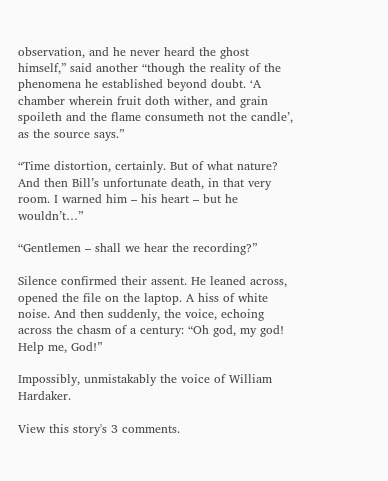observation, and he never heard the ghost himself,” said another “though the reality of the phenomena he established beyond doubt. ‘A chamber wherein fruit doth wither, and grain spoileth and the flame consumeth not the candle’, as the source says.”

“Time distortion, certainly. But of what nature? And then Bill’s unfortunate death, in that very room. I warned him – his heart – but he wouldn’t…”

“Gentlemen – shall we hear the recording?”

Silence confirmed their assent. He leaned across, opened the file on the laptop. A hiss of white noise. And then suddenly, the voice, echoing across the chasm of a century: “Oh god, my god! Help me, God!”

Impossibly, unmistakably the voice of William Hardaker.

View this story's 3 comments.